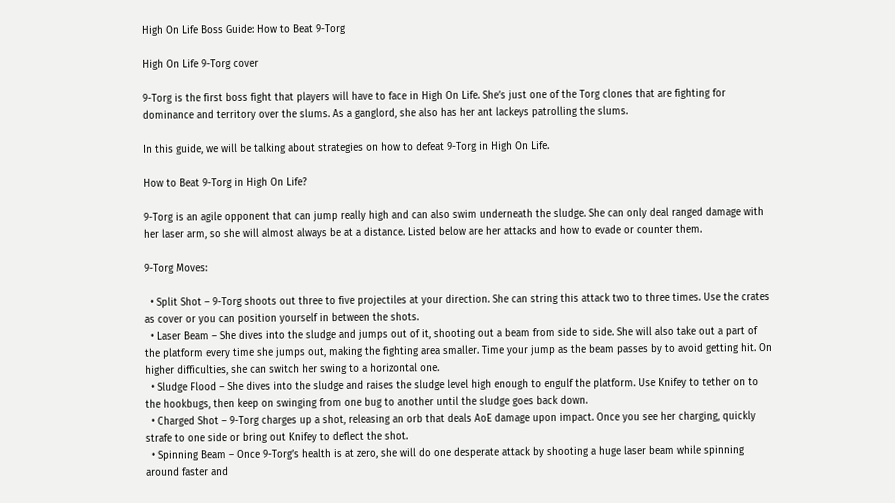High On Life Boss Guide: How to Beat 9-Torg

High On Life 9-Torg cover

9-Torg is the first boss fight that players will have to face in High On Life. She’s just one of the Torg clones that are fighting for dominance and territory over the slums. As a ganglord, she also has her ant lackeys patrolling the slums.

In this guide, we will be talking about strategies on how to defeat 9-Torg in High On Life.

How to Beat 9-Torg in High On Life?

9-Torg is an agile opponent that can jump really high and can also swim underneath the sludge. She can only deal ranged damage with her laser arm, so she will almost always be at a distance. Listed below are her attacks and how to evade or counter them.

9-Torg Moves:

  • Split Shot – 9-Torg shoots out three to five projectiles at your direction. She can string this attack two to three times. Use the crates as cover or you can position yourself in between the shots.
  • Laser Beam – She dives into the sludge and jumps out of it, shooting out a beam from side to side. She will also take out a part of the platform every time she jumps out, making the fighting area smaller. Time your jump as the beam passes by to avoid getting hit. On higher difficulties, she can switch her swing to a horizontal one.
  • Sludge Flood – She dives into the sludge and raises the sludge level high enough to engulf the platform. Use Knifey to tether on to the hookbugs, then keep on swinging from one bug to another until the sludge goes back down.
  • Charged Shot – 9-Torg charges up a shot, releasing an orb that deals AoE damage upon impact. Once you see her charging, quickly strafe to one side or bring out Knifey to deflect the shot.
  • Spinning Beam – Once 9-Torg’s health is at zero, she will do one desperate attack by shooting a huge laser beam while spinning around faster and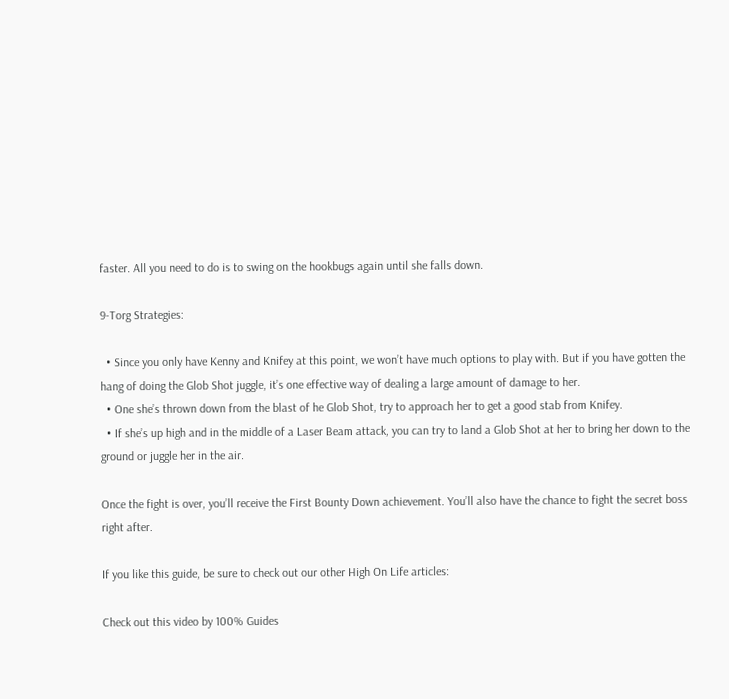faster. All you need to do is to swing on the hookbugs again until she falls down.

9-Torg Strategies:

  • Since you only have Kenny and Knifey at this point, we won’t have much options to play with. But if you have gotten the hang of doing the Glob Shot juggle, it’s one effective way of dealing a large amount of damage to her.
  • One she’s thrown down from the blast of he Glob Shot, try to approach her to get a good stab from Knifey.
  • If she’s up high and in the middle of a Laser Beam attack, you can try to land a Glob Shot at her to bring her down to the ground or juggle her in the air.

Once the fight is over, you’ll receive the First Bounty Down achievement. You’ll also have the chance to fight the secret boss right after.

If you like this guide, be sure to check out our other High On Life articles:

Check out this video by 100% Guides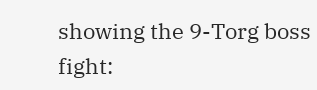showing the 9-Torg boss fight: